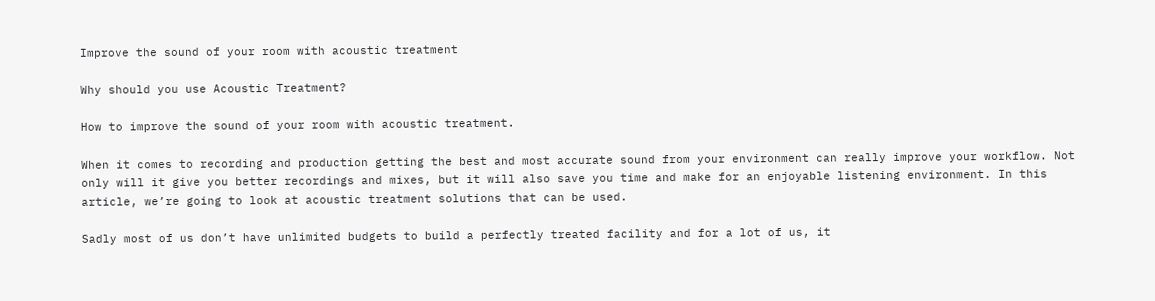Improve the sound of your room with acoustic treatment

Why should you use Acoustic Treatment?

How to improve the sound of your room with acoustic treatment.

When it comes to recording and production getting the best and most accurate sound from your environment can really improve your workflow. Not only will it give you better recordings and mixes, but it will also save you time and make for an enjoyable listening environment. In this article, we’re going to look at acoustic treatment solutions that can be used.

Sadly most of us don’t have unlimited budgets to build a perfectly treated facility and for a lot of us, it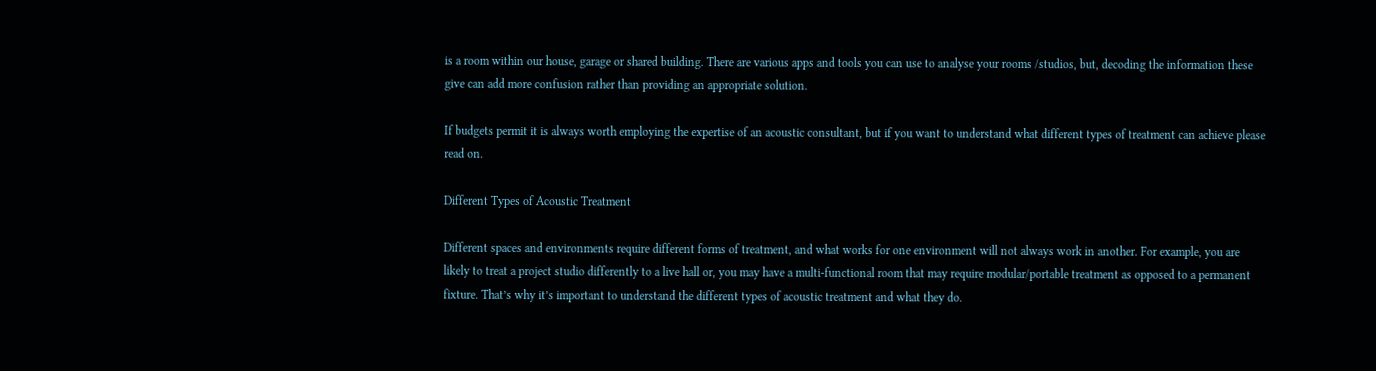is a room within our house, garage or shared building. There are various apps and tools you can use to analyse your rooms /studios, but, decoding the information these give can add more confusion rather than providing an appropriate solution.

If budgets permit it is always worth employing the expertise of an acoustic consultant, but if you want to understand what different types of treatment can achieve please read on.

Different Types of Acoustic Treatment

Different spaces and environments require different forms of treatment, and what works for one environment will not always work in another. For example, you are likely to treat a project studio differently to a live hall or, you may have a multi-functional room that may require modular/portable treatment as opposed to a permanent fixture. That’s why it’s important to understand the different types of acoustic treatment and what they do.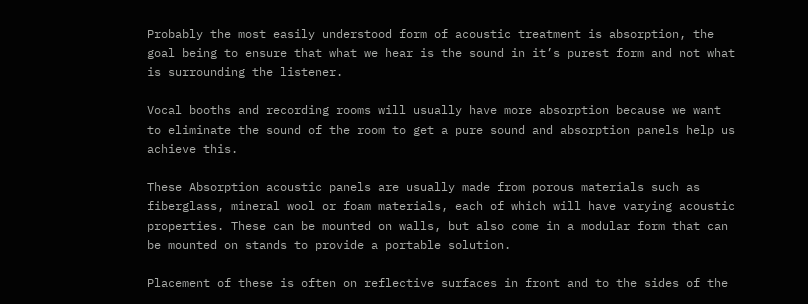Probably the most easily understood form of acoustic treatment is absorption, the goal being to ensure that what we hear is the sound in it’s purest form and not what is surrounding the listener.

Vocal booths and recording rooms will usually have more absorption because we want to eliminate the sound of the room to get a pure sound and absorption panels help us achieve this.

These Absorption acoustic panels are usually made from porous materials such as fiberglass, mineral wool or foam materials, each of which will have varying acoustic properties. These can be mounted on walls, but also come in a modular form that can be mounted on stands to provide a portable solution.

Placement of these is often on reflective surfaces in front and to the sides of the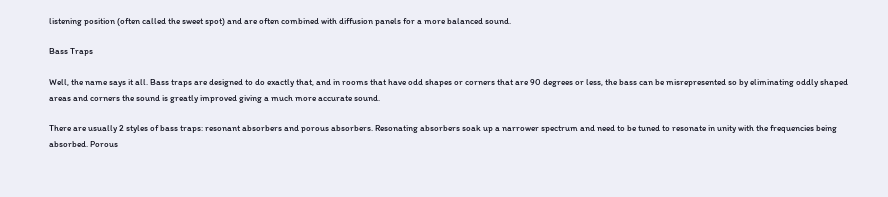listening position (often called the sweet spot) and are often combined with diffusion panels for a more balanced sound.

Bass Traps

Well, the name says it all. Bass traps are designed to do exactly that, and in rooms that have odd shapes or corners that are 90 degrees or less, the bass can be misrepresented so by eliminating oddly shaped areas and corners the sound is greatly improved giving a much more accurate sound.

There are usually 2 styles of bass traps: resonant absorbers and porous absorbers. Resonating absorbers soak up a narrower spectrum and need to be tuned to resonate in unity with the frequencies being absorbed. Porous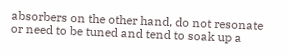absorbers on the other hand, do not resonate or need to be tuned and tend to soak up a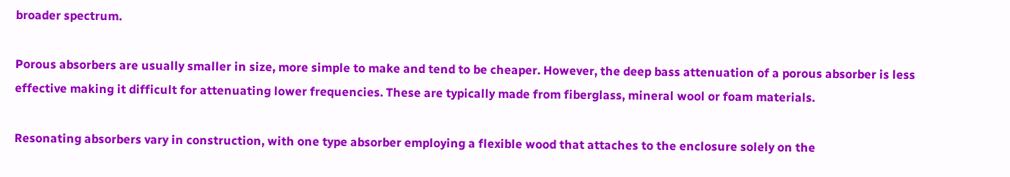broader spectrum.

Porous absorbers are usually smaller in size, more simple to make and tend to be cheaper. However, the deep bass attenuation of a porous absorber is less effective making it difficult for attenuating lower frequencies. These are typically made from fiberglass, mineral wool or foam materials.

Resonating absorbers vary in construction, with one type absorber employing a flexible wood that attaches to the enclosure solely on the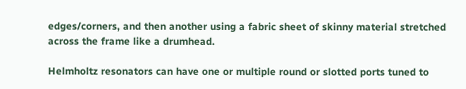edges/corners, and then another using a fabric sheet of skinny material stretched across the frame like a drumhead.

Helmholtz resonators can have one or multiple round or slotted ports tuned to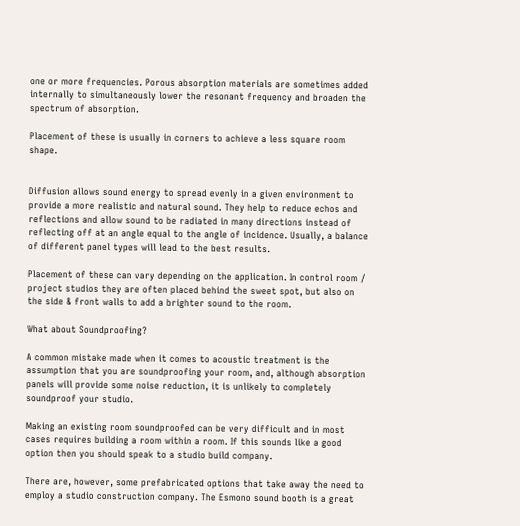one or more frequencies. Porous absorption materials are sometimes added internally to simultaneously lower the resonant frequency and broaden the spectrum of absorption.

Placement of these is usually in corners to achieve a less square room shape.


Diffusion allows sound energy to spread evenly in a given environment to provide a more realistic and natural sound. They help to reduce echos and reflections and allow sound to be radiated in many directions instead of reflecting off at an angle equal to the angle of incidence. Usually, a balance of different panel types will lead to the best results.

Placement of these can vary depending on the application. In control room / project studios they are often placed behind the sweet spot, but also on the side & front walls to add a brighter sound to the room.

What about Soundproofing?

A common mistake made when it comes to acoustic treatment is the assumption that you are soundproofing your room, and, although absorption panels will provide some noise reduction, it is unlikely to completely soundproof your studio.

Making an existing room soundproofed can be very difficult and in most cases requires building a room within a room. If this sounds like a good option then you should speak to a studio build company.

There are, however, some prefabricated options that take away the need to employ a studio construction company. The Esmono sound booth is a great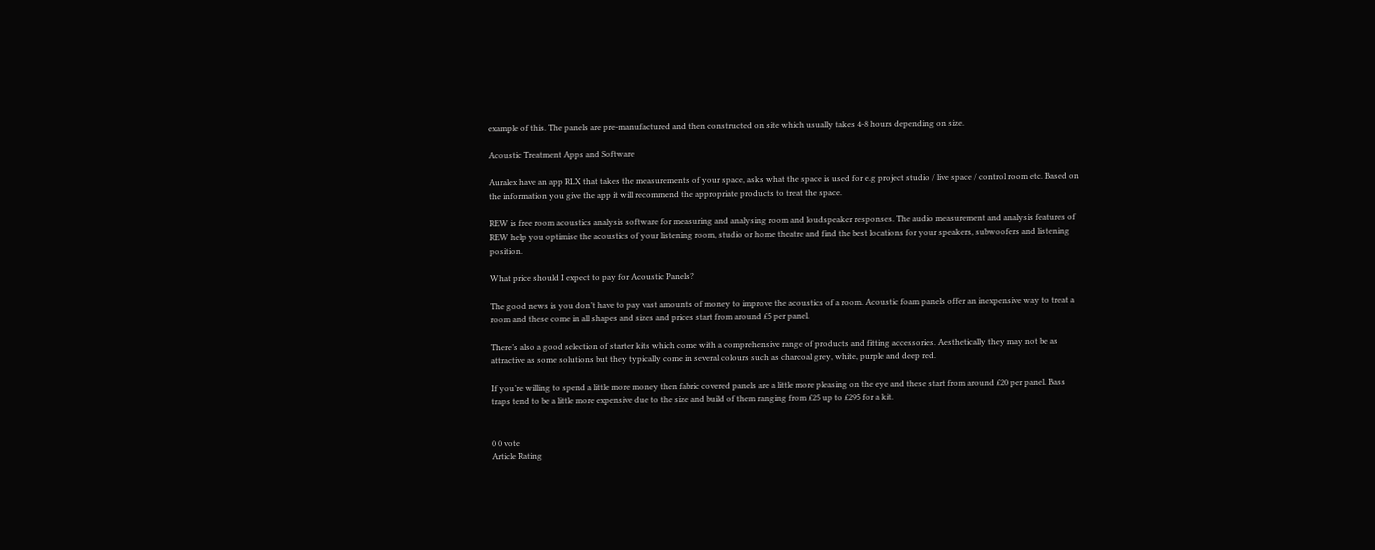example of this. The panels are pre-manufactured and then constructed on site which usually takes 4-8 hours depending on size.

Acoustic Treatment Apps and Software

Auralex have an app RLX that takes the measurements of your space, asks what the space is used for e.g project studio / live space / control room etc. Based on the information you give the app it will recommend the appropriate products to treat the space.

REW is free room acoustics analysis software for measuring and analysing room and loudspeaker responses. The audio measurement and analysis features of REW help you optimise the acoustics of your listening room, studio or home theatre and find the best locations for your speakers, subwoofers and listening position.

What price should I expect to pay for Acoustic Panels?

The good news is you don’t have to pay vast amounts of money to improve the acoustics of a room. Acoustic foam panels offer an inexpensive way to treat a room and these come in all shapes and sizes and prices start from around £5 per panel.

There’s also a good selection of starter kits which come with a comprehensive range of products and fitting accessories. Aesthetically they may not be as attractive as some solutions but they typically come in several colours such as charcoal grey, white, purple and deep red.

If you’re willing to spend a little more money then fabric covered panels are a little more pleasing on the eye and these start from around £20 per panel. Bass traps tend to be a little more expensive due to the size and build of them ranging from £25 up to £295 for a kit.


0 0 vote
Article Rating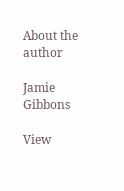About the author

Jamie Gibbons

View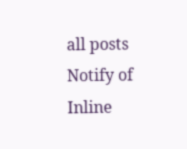all posts
Notify of
Inline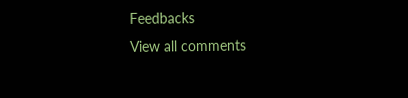Feedbacks
View all comments